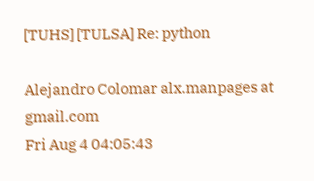[TUHS] [TULSA] Re: python

Alejandro Colomar alx.manpages at gmail.com
Fri Aug 4 04:05:43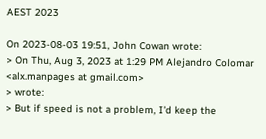AEST 2023

On 2023-08-03 19:51, John Cowan wrote:
> On Thu, Aug 3, 2023 at 1:29 PM Alejandro Colomar <alx.manpages at gmail.com>
> wrote:
> But if speed is not a problem, I'd keep the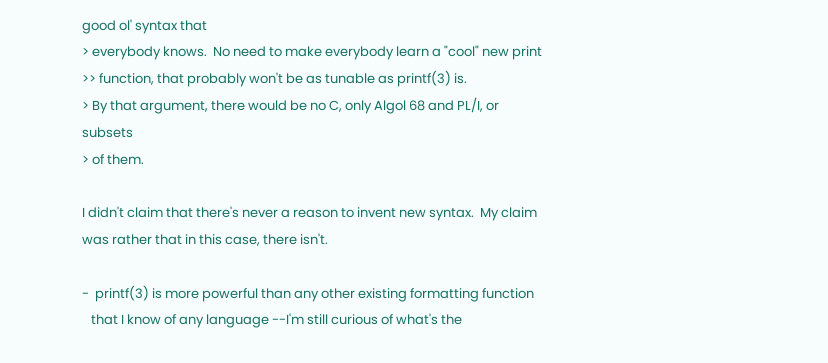good ol' syntax that
> everybody knows.  No need to make everybody learn a "cool" new print
>> function, that probably won't be as tunable as printf(3) is.
> By that argument, there would be no C, only Algol 68 and PL/I, or subsets
> of them.

I didn't claim that there's never a reason to invent new syntax.  My claim
was rather that in this case, there isn't.

-  printf(3) is more powerful than any other existing formatting function
   that I know of any language --I'm still curious of what's the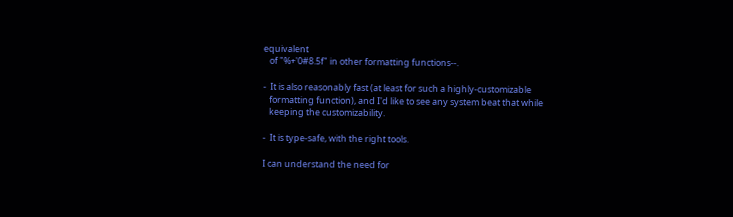equivalent
   of "%+'0#8.5f" in other formatting functions--.

-  It is also reasonably fast (at least for such a highly-customizable
   formatting function), and I'd like to see any system beat that while
   keeping the customizability.

-  It is type-safe, with the right tools.

I can understand the need for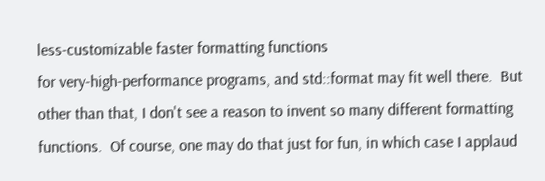less-customizable faster formatting functions
for very-high-performance programs, and std::format may fit well there.  But
other than that, I don't see a reason to invent so many different formatting
functions.  Of course, one may do that just for fun, in which case I applaud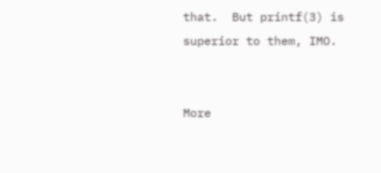that.  But printf(3) is superior to them, IMO.


More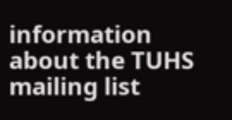information about the TUHS mailing list